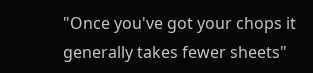"Once you've got your chops it generally takes fewer sheets"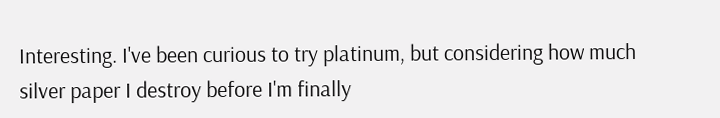Interesting. I've been curious to try platinum, but considering how much silver paper I destroy before I'm finally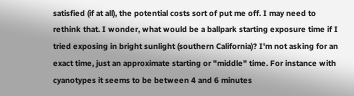satisfied (if at all), the potential costs sort of put me off. I may need to rethink that. I wonder, what would be a ballpark starting exposure time if I tried exposing in bright sunlight (southern California)? I'm not asking for an exact time, just an approximate starting or "middle" time. For instance with cyanotypes it seems to be between 4 and 6 minutes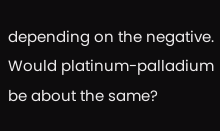depending on the negative. Would platinum-palladium be about the same?